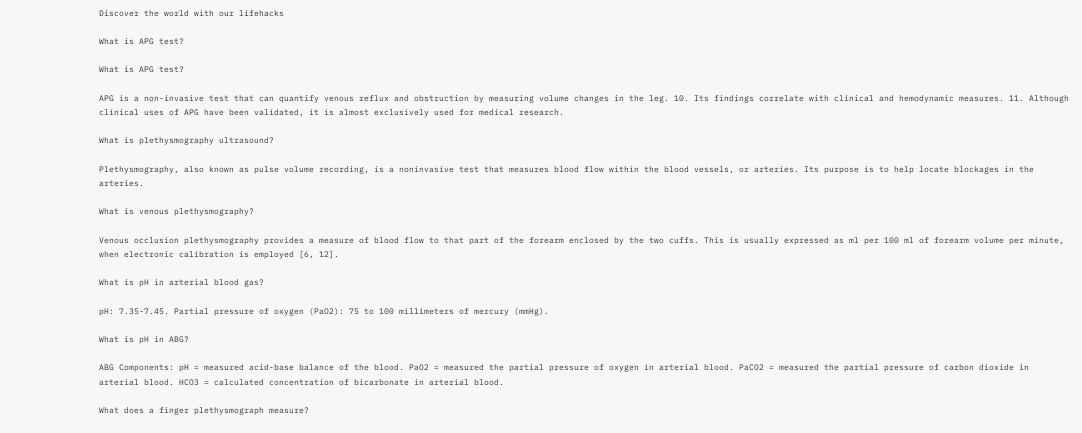Discover the world with our lifehacks

What is APG test?

What is APG test?

APG is a non-invasive test that can quantify venous reflux and obstruction by measuring volume changes in the leg. 10. Its findings correlate with clinical and hemodynamic measures. 11. Although clinical uses of APG have been validated, it is almost exclusively used for medical research.

What is plethysmography ultrasound?

Plethysmography, also known as pulse volume recording, is a noninvasive test that measures blood flow within the blood vessels, or arteries. Its purpose is to help locate blockages in the arteries.

What is venous plethysmography?

Venous occlusion plethysmography provides a measure of blood flow to that part of the forearm enclosed by the two cuffs. This is usually expressed as ml per 100 ml of forearm volume per minute, when electronic calibration is employed [6, 12].

What is pH in arterial blood gas?

pH: 7.35-7.45. Partial pressure of oxygen (PaO2): 75 to 100 millimeters of mercury (mmHg).

What is pH in ABG?

ABG Components: pH = measured acid-base balance of the blood. PaO2 = measured the partial pressure of oxygen in arterial blood. PaCO2 = measured the partial pressure of carbon dioxide in arterial blood. HCO3 = calculated concentration of bicarbonate in arterial blood.

What does a finger plethysmograph measure?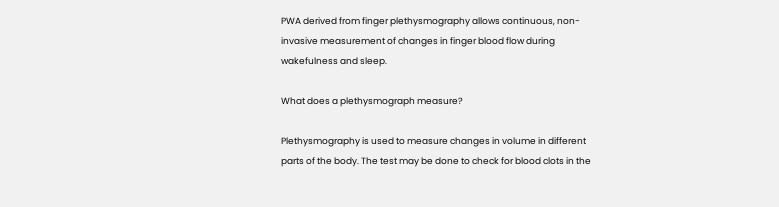PWA derived from finger plethysmography allows continuous, non-invasive measurement of changes in finger blood flow during wakefulness and sleep.

What does a plethysmograph measure?

Plethysmography is used to measure changes in volume in different parts of the body. The test may be done to check for blood clots in the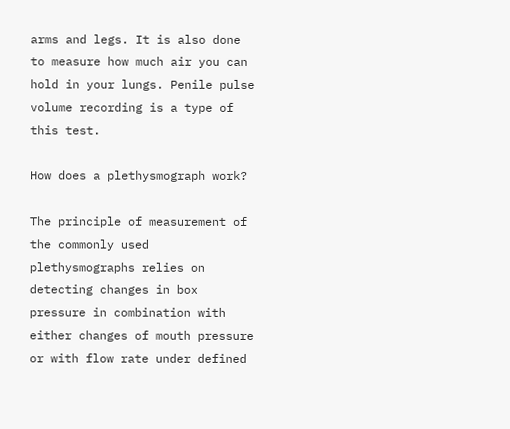arms and legs. It is also done to measure how much air you can hold in your lungs. Penile pulse volume recording is a type of this test.

How does a plethysmograph work?

The principle of measurement of the commonly used plethysmographs relies on detecting changes in box pressure in combination with either changes of mouth pressure or with flow rate under defined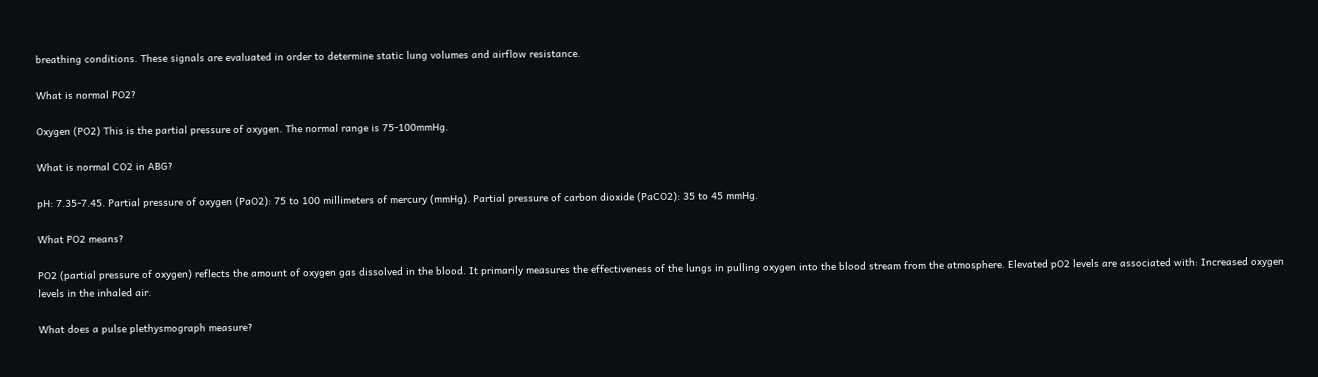breathing conditions. These signals are evaluated in order to determine static lung volumes and airflow resistance.

What is normal PO2?

Oxygen (PO2) This is the partial pressure of oxygen. The normal range is 75-100mmHg.

What is normal CO2 in ABG?

pH: 7.35-7.45. Partial pressure of oxygen (PaO2): 75 to 100 millimeters of mercury (mmHg). Partial pressure of carbon dioxide (PaCO2): 35 to 45 mmHg.

What PO2 means?

PO2 (partial pressure of oxygen) reflects the amount of oxygen gas dissolved in the blood. It primarily measures the effectiveness of the lungs in pulling oxygen into the blood stream from the atmosphere. Elevated pO2 levels are associated with: Increased oxygen levels in the inhaled air.

What does a pulse plethysmograph measure?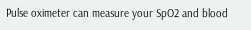Pulse oximeter can measure your SpO2 and blood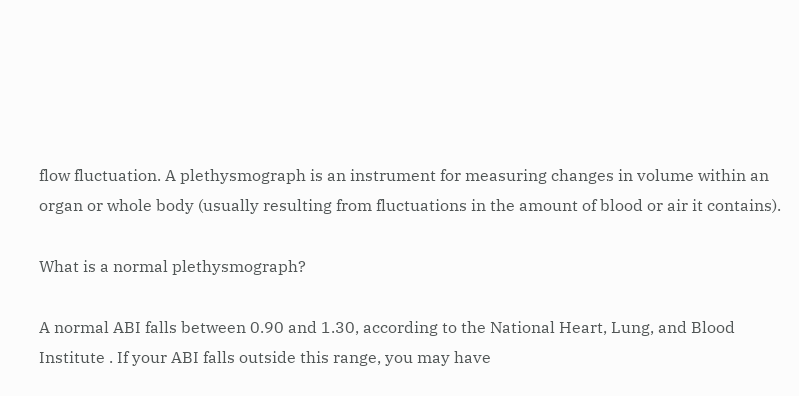flow fluctuation. A plethysmograph is an instrument for measuring changes in volume within an organ or whole body (usually resulting from fluctuations in the amount of blood or air it contains).

What is a normal plethysmograph?

A normal ABI falls between 0.90 and 1.30, according to the National Heart, Lung, and Blood Institute . If your ABI falls outside this range, you may have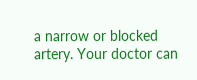a narrow or blocked artery. Your doctor can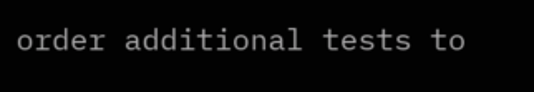order additional tests to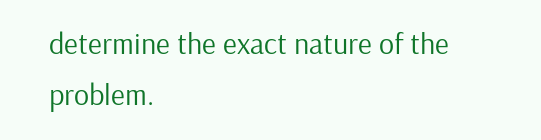determine the exact nature of the problem.